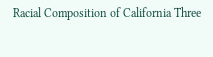Racial Composition of California Three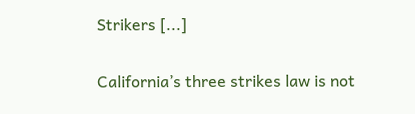Strikers [...]

California’s three strikes law is not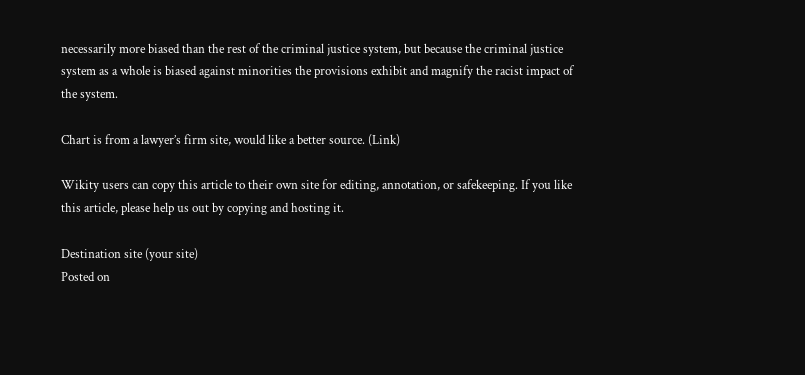necessarily more biased than the rest of the criminal justice system, but because the criminal justice system as a whole is biased against minorities the provisions exhibit and magnify the racist impact of the system.

Chart is from a lawyer’s firm site, would like a better source. (Link)

Wikity users can copy this article to their own site for editing, annotation, or safekeeping. If you like this article, please help us out by copying and hosting it.

Destination site (your site)
Posted on